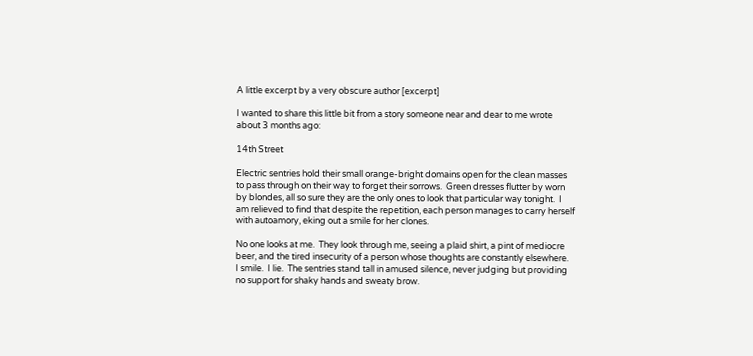A little excerpt by a very obscure author [excerpt]

I wanted to share this little bit from a story someone near and dear to me wrote about 3 months ago:

14th Street

Electric sentries hold their small orange-bright domains open for the clean masses to pass through on their way to forget their sorrows.  Green dresses flutter by worn by blondes, all so sure they are the only ones to look that particular way tonight.  I am relieved to find that despite the repetition, each person manages to carry herself with autoamory, eking out a smile for her clones.

No one looks at me.  They look through me, seeing a plaid shirt, a pint of mediocre beer, and the tired insecurity of a person whose thoughts are constantly elsewhere.  I smile.  I lie.  The sentries stand tall in amused silence, never judging but providing no support for shaky hands and sweaty brow.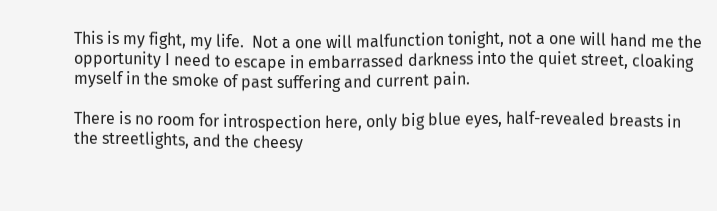This is my fight, my life.  Not a one will malfunction tonight, not a one will hand me the opportunity I need to escape in embarrassed darkness into the quiet street, cloaking myself in the smoke of past suffering and current pain.

There is no room for introspection here, only big blue eyes, half-revealed breasts in the streetlights, and the cheesy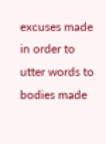excuses made in order to utter words to bodies made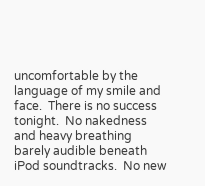uncomfortable by the language of my smile and face.  There is no success tonight.  No nakedness and heavy breathing barely audible beneath iPod soundtracks.  No new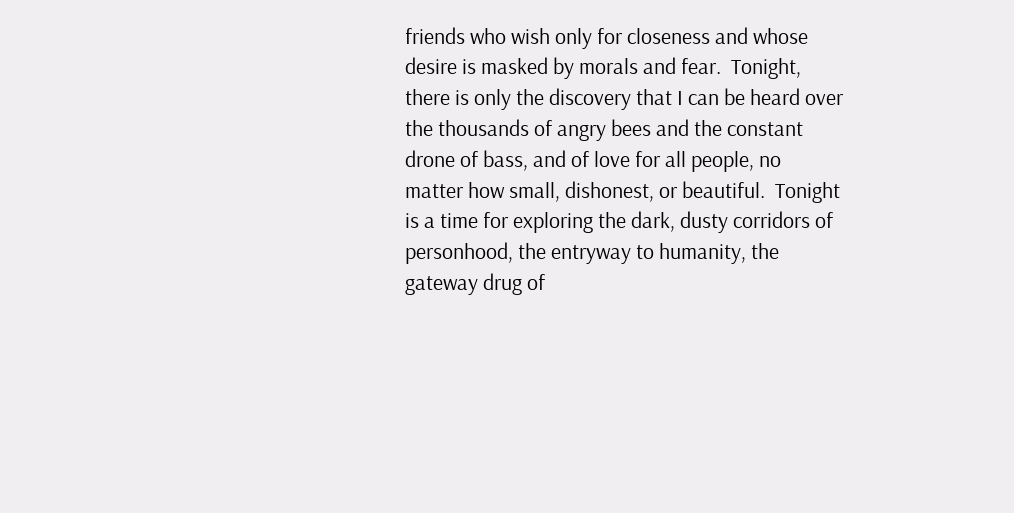friends who wish only for closeness and whose desire is masked by morals and fear.  Tonight, there is only the discovery that I can be heard over the thousands of angry bees and the constant drone of bass, and of love for all people, no matter how small, dishonest, or beautiful.  Tonight is a time for exploring the dark, dusty corridors of personhood, the entryway to humanity, the gateway drug of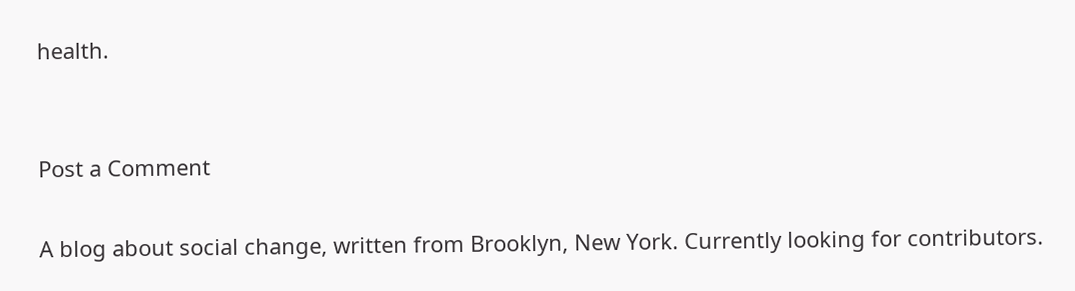health.


Post a Comment

A blog about social change, written from Brooklyn, New York. Currently looking for contributors.